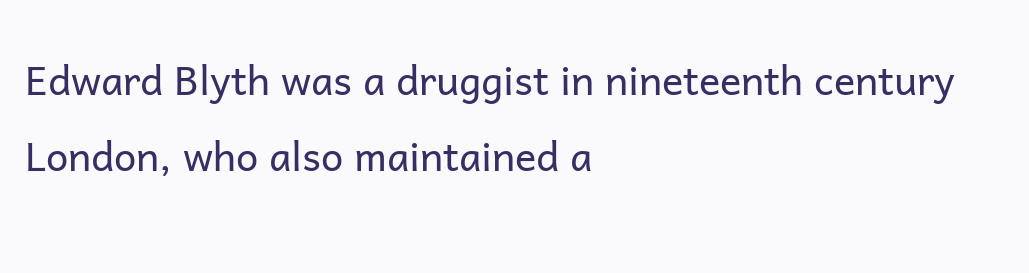Edward Blyth was a druggist in nineteenth century London, who also maintained a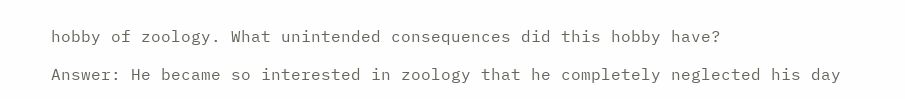hobby of zoology. What unintended consequences did this hobby have?

Answer: He became so interested in zoology that he completely neglected his day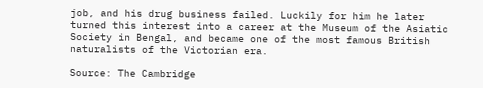job, and his drug business failed. Luckily for him he later turned this interest into a career at the Museum of the Asiatic Society in Bengal, and became one of the most famous British naturalists of the Victorian era.

Source: The Cambridge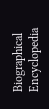Biographical Encyclopedia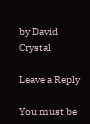by David Crystal

Leave a Reply

You must be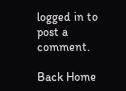logged in to post a comment.

Back Home